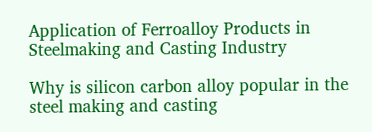Application of Ferroalloy Products in Steelmaking and Casting Industry

Why is silicon carbon alloy popular in the steel making and casting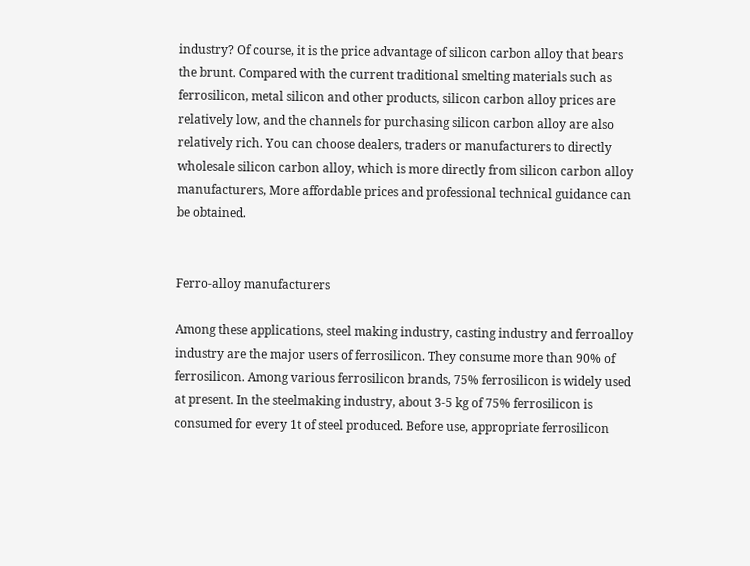industry? Of course, it is the price advantage of silicon carbon alloy that bears the brunt. Compared with the current traditional smelting materials such as ferrosilicon, metal silicon and other products, silicon carbon alloy prices are relatively low, and the channels for purchasing silicon carbon alloy are also relatively rich. You can choose dealers, traders or manufacturers to directly wholesale silicon carbon alloy, which is more directly from silicon carbon alloy manufacturers, More affordable prices and professional technical guidance can be obtained.


Ferro-alloy manufacturers

Among these applications, steel making industry, casting industry and ferroalloy industry are the major users of ferrosilicon. They consume more than 90% of ferrosilicon. Among various ferrosilicon brands, 75% ferrosilicon is widely used at present. In the steelmaking industry, about 3-5 kg of 75% ferrosilicon is consumed for every 1t of steel produced. Before use, appropriate ferrosilicon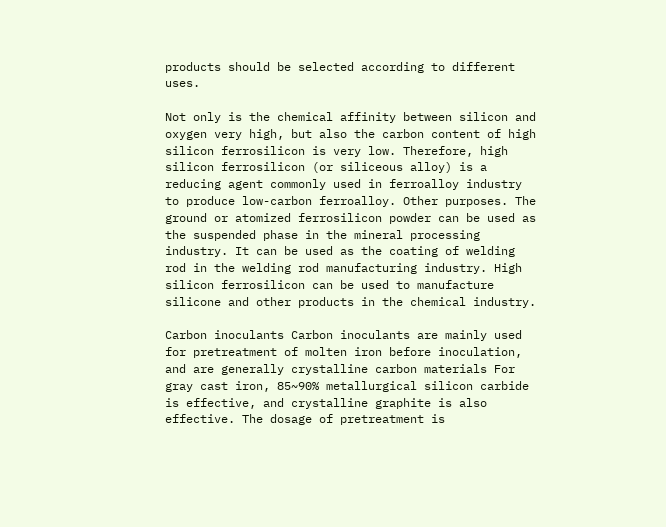products should be selected according to different uses.

Not only is the chemical affinity between silicon and oxygen very high, but also the carbon content of high silicon ferrosilicon is very low. Therefore, high silicon ferrosilicon (or siliceous alloy) is a reducing agent commonly used in ferroalloy industry to produce low-carbon ferroalloy. Other purposes. The ground or atomized ferrosilicon powder can be used as the suspended phase in the mineral processing industry. It can be used as the coating of welding rod in the welding rod manufacturing industry. High silicon ferrosilicon can be used to manufacture silicone and other products in the chemical industry.

Carbon inoculants Carbon inoculants are mainly used for pretreatment of molten iron before inoculation, and are generally crystalline carbon materials For gray cast iron, 85~90% metallurgical silicon carbide is effective, and crystalline graphite is also effective. The dosage of pretreatment is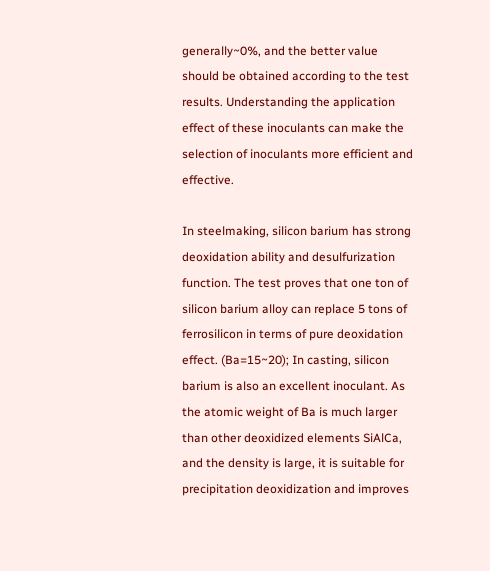generally~0%, and the better value should be obtained according to the test results. Understanding the application effect of these inoculants can make the selection of inoculants more efficient and effective.

In steelmaking, silicon barium has strong deoxidation ability and desulfurization function. The test proves that one ton of silicon barium alloy can replace 5 tons of ferrosilicon in terms of pure deoxidation effect. (Ba=15~20); In casting, silicon barium is also an excellent inoculant. As the atomic weight of Ba is much larger than other deoxidized elements SiAlCa, and the density is large, it is suitable for precipitation deoxidization and improves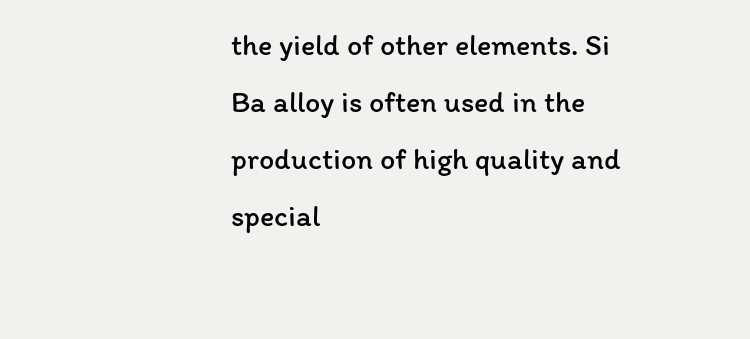the yield of other elements. Si Ba alloy is often used in the production of high quality and special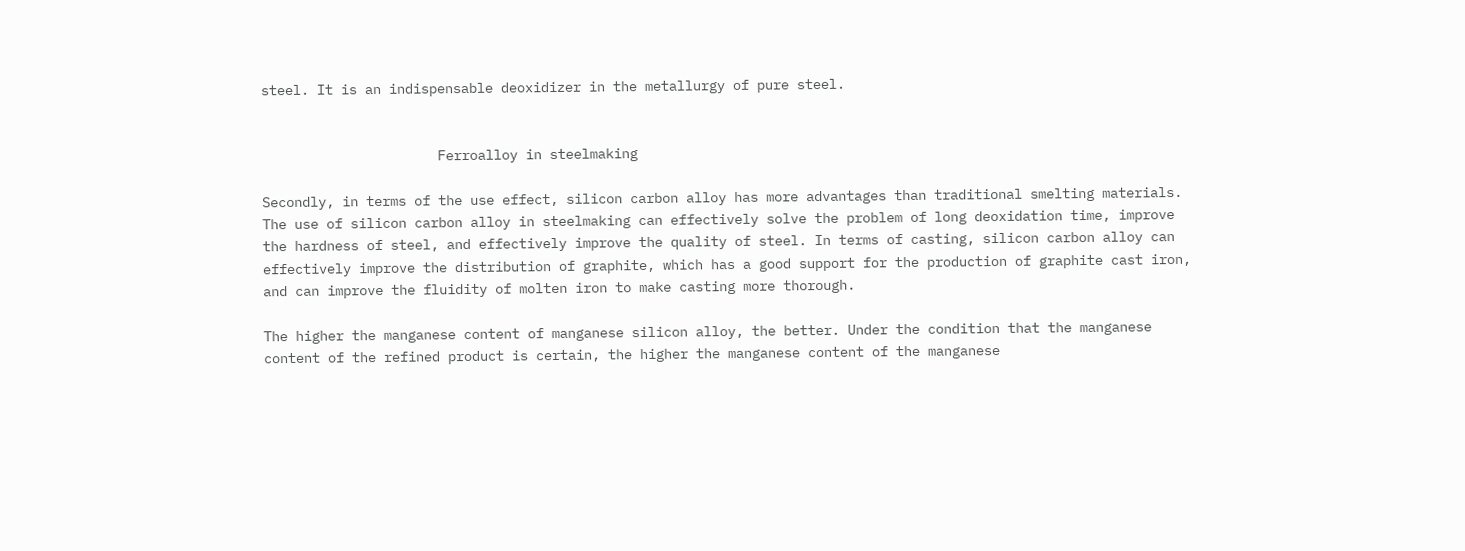steel. It is an indispensable deoxidizer in the metallurgy of pure steel.


                      Ferroalloy in steelmaking

Secondly, in terms of the use effect, silicon carbon alloy has more advantages than traditional smelting materials. The use of silicon carbon alloy in steelmaking can effectively solve the problem of long deoxidation time, improve the hardness of steel, and effectively improve the quality of steel. In terms of casting, silicon carbon alloy can effectively improve the distribution of graphite, which has a good support for the production of graphite cast iron, and can improve the fluidity of molten iron to make casting more thorough.

The higher the manganese content of manganese silicon alloy, the better. Under the condition that the manganese content of the refined product is certain, the higher the manganese content of the manganese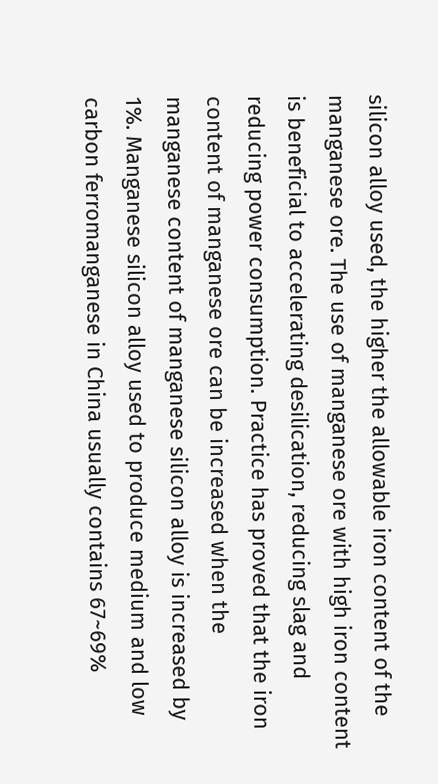silicon alloy used, the higher the allowable iron content of the manganese ore. The use of manganese ore with high iron content is beneficial to accelerating desilication, reducing slag and reducing power consumption. Practice has proved that the iron content of manganese ore can be increased when the manganese content of manganese silicon alloy is increased by 1%. Manganese silicon alloy used to produce medium and low carbon ferromanganese in China usually contains 67~69%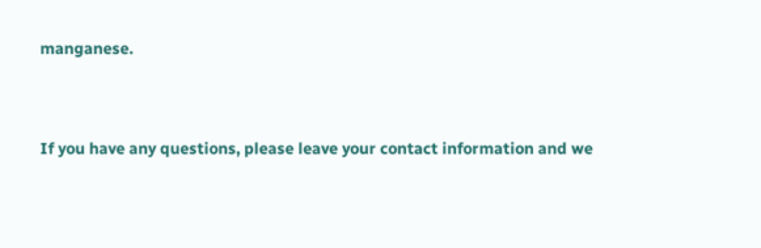manganese.


If you have any questions, please leave your contact information and we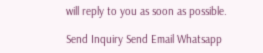will reply to you as soon as possible.

Send Inquiry Send Email Whatsapp